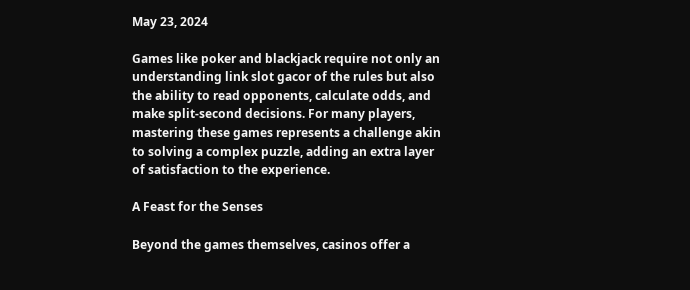May 23, 2024

Games like poker and blackjack require not only an understanding link slot gacor of the rules but also the ability to read opponents, calculate odds, and make split-second decisions. For many players, mastering these games represents a challenge akin to solving a complex puzzle, adding an extra layer of satisfaction to the experience.

A Feast for the Senses

Beyond the games themselves, casinos offer a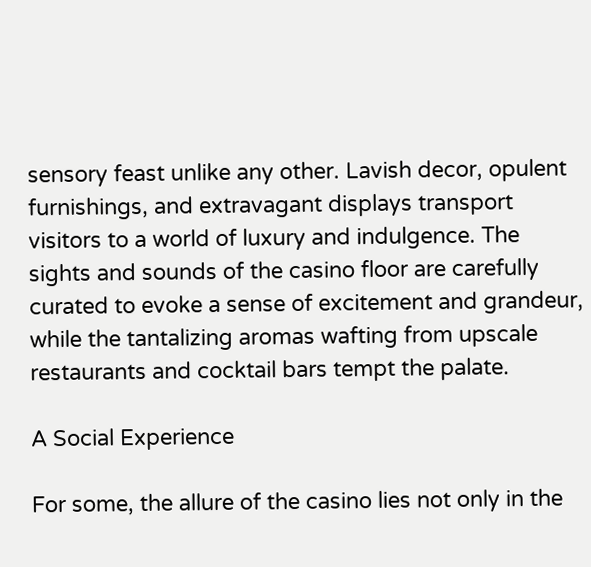sensory feast unlike any other. Lavish decor, opulent furnishings, and extravagant displays transport visitors to a world of luxury and indulgence. The sights and sounds of the casino floor are carefully curated to evoke a sense of excitement and grandeur, while the tantalizing aromas wafting from upscale restaurants and cocktail bars tempt the palate.

A Social Experience

For some, the allure of the casino lies not only in the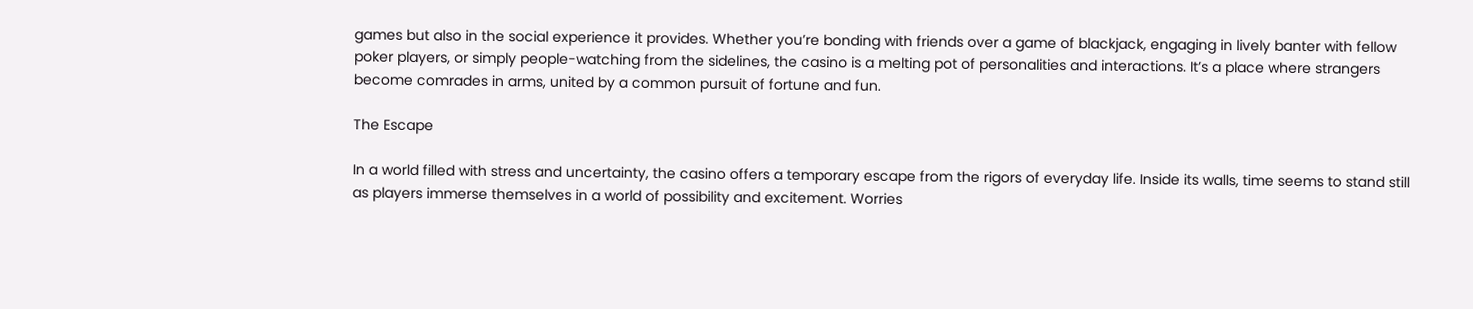games but also in the social experience it provides. Whether you’re bonding with friends over a game of blackjack, engaging in lively banter with fellow poker players, or simply people-watching from the sidelines, the casino is a melting pot of personalities and interactions. It’s a place where strangers become comrades in arms, united by a common pursuit of fortune and fun.

The Escape

In a world filled with stress and uncertainty, the casino offers a temporary escape from the rigors of everyday life. Inside its walls, time seems to stand still as players immerse themselves in a world of possibility and excitement. Worries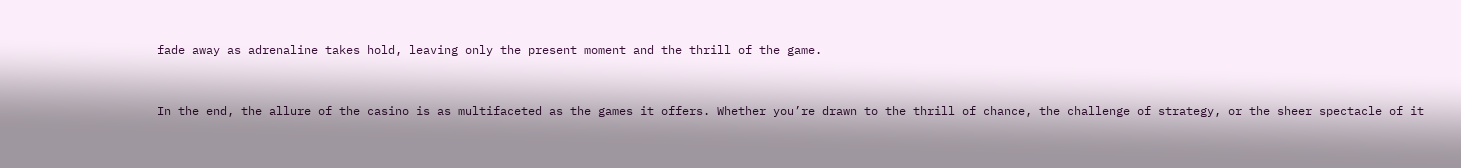fade away as adrenaline takes hold, leaving only the present moment and the thrill of the game.


In the end, the allure of the casino is as multifaceted as the games it offers. Whether you’re drawn to the thrill of chance, the challenge of strategy, or the sheer spectacle of it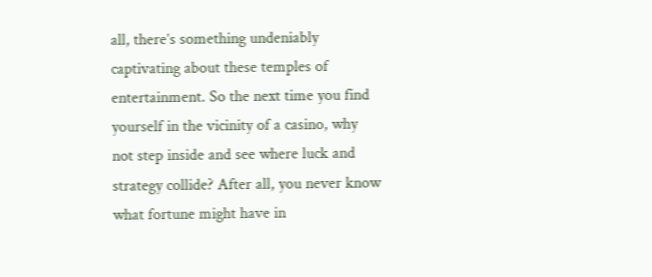all, there’s something undeniably captivating about these temples of entertainment. So the next time you find yourself in the vicinity of a casino, why not step inside and see where luck and strategy collide? After all, you never know what fortune might have in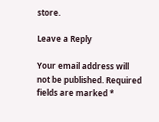store.

Leave a Reply

Your email address will not be published. Required fields are marked *